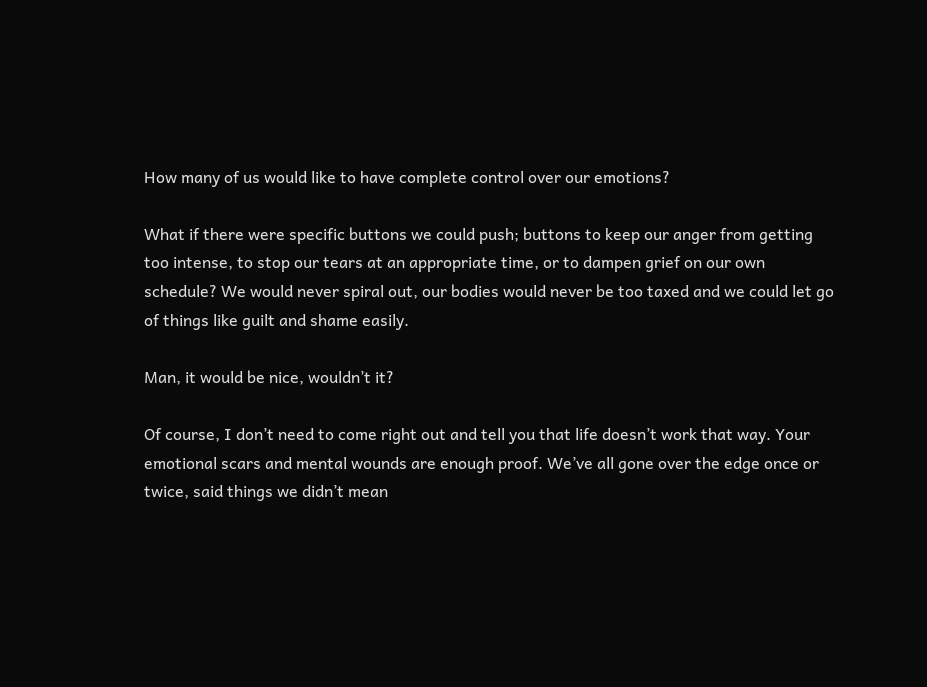How many of us would like to have complete control over our emotions?

What if there were specific buttons we could push; buttons to keep our anger from getting too intense, to stop our tears at an appropriate time, or to dampen grief on our own schedule? We would never spiral out, our bodies would never be too taxed and we could let go of things like guilt and shame easily.

Man, it would be nice, wouldn’t it?

Of course, I don’t need to come right out and tell you that life doesn’t work that way. Your emotional scars and mental wounds are enough proof. We’ve all gone over the edge once or twice, said things we didn’t mean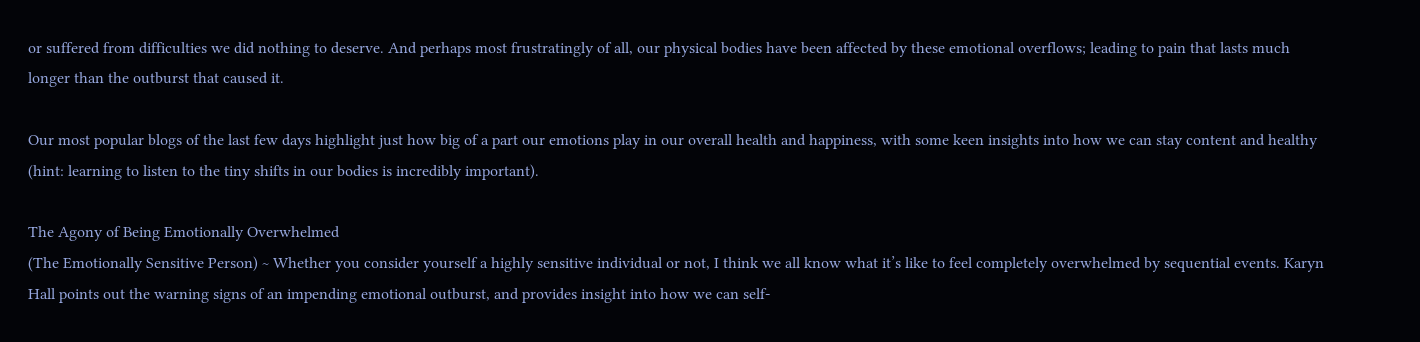or suffered from difficulties we did nothing to deserve. And perhaps most frustratingly of all, our physical bodies have been affected by these emotional overflows; leading to pain that lasts much longer than the outburst that caused it.

Our most popular blogs of the last few days highlight just how big of a part our emotions play in our overall health and happiness, with some keen insights into how we can stay content and healthy (hint: learning to listen to the tiny shifts in our bodies is incredibly important).

The Agony of Being Emotionally Overwhelmed
(The Emotionally Sensitive Person) ~ Whether you consider yourself a highly sensitive individual or not, I think we all know what it’s like to feel completely overwhelmed by sequential events. Karyn Hall points out the warning signs of an impending emotional outburst, and provides insight into how we can self-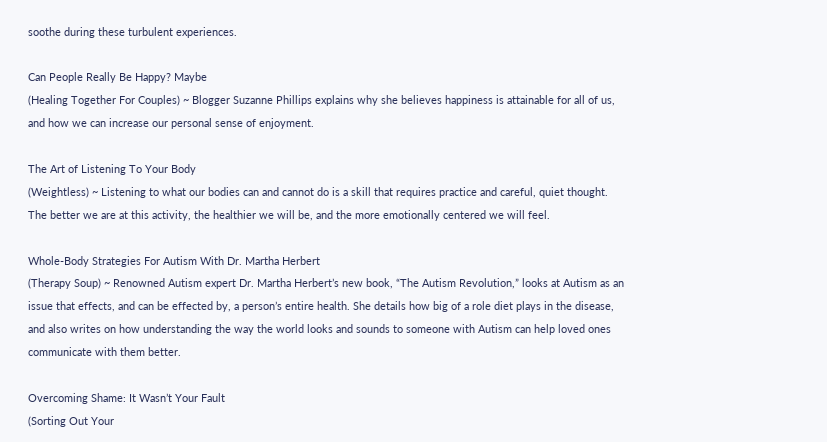soothe during these turbulent experiences.

Can People Really Be Happy? Maybe
(Healing Together For Couples) ~ Blogger Suzanne Phillips explains why she believes happiness is attainable for all of us, and how we can increase our personal sense of enjoyment.

The Art of Listening To Your Body
(Weightless) ~ Listening to what our bodies can and cannot do is a skill that requires practice and careful, quiet thought. The better we are at this activity, the healthier we will be, and the more emotionally centered we will feel.

Whole-Body Strategies For Autism With Dr. Martha Herbert
(Therapy Soup) ~ Renowned Autism expert Dr. Martha Herbert’s new book, “The Autism Revolution,” looks at Autism as an issue that effects, and can be effected by, a person’s entire health. She details how big of a role diet plays in the disease, and also writes on how understanding the way the world looks and sounds to someone with Autism can help loved ones communicate with them better.

Overcoming Shame: It Wasn’t Your Fault
(Sorting Out Your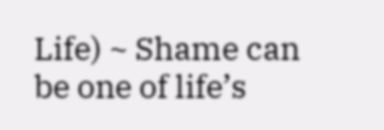Life) ~ Shame can be one of life’s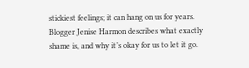stickiest feelings; it can hang on us for years. Blogger Jenise Harmon describes what exactly shame is, and why it’s okay for us to let it go.